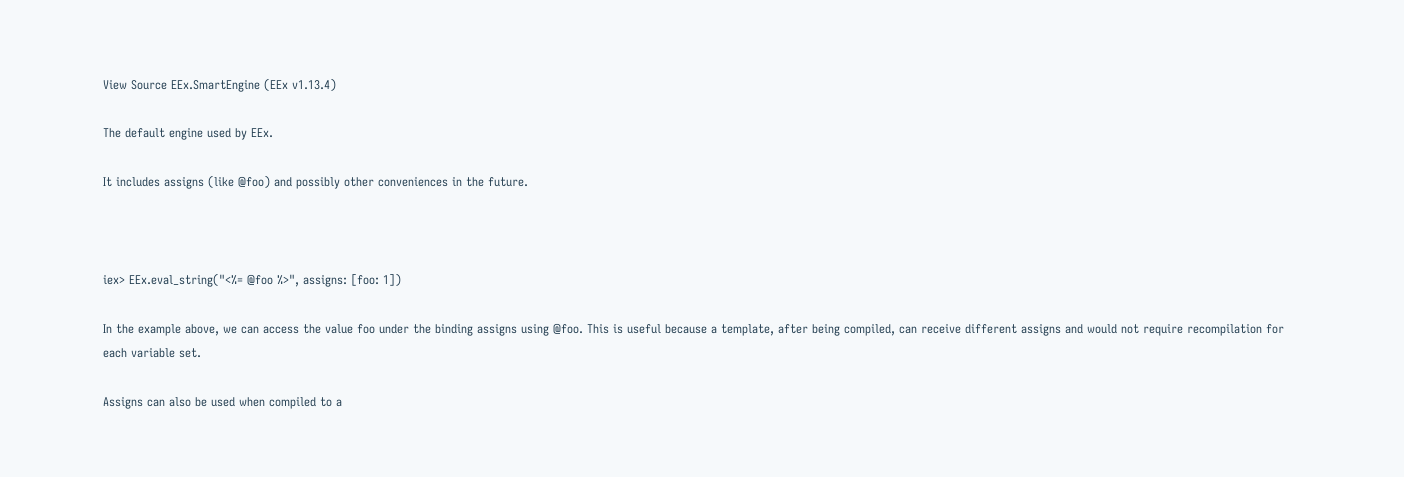View Source EEx.SmartEngine (EEx v1.13.4)

The default engine used by EEx.

It includes assigns (like @foo) and possibly other conveniences in the future.



iex> EEx.eval_string("<%= @foo %>", assigns: [foo: 1])

In the example above, we can access the value foo under the binding assigns using @foo. This is useful because a template, after being compiled, can receive different assigns and would not require recompilation for each variable set.

Assigns can also be used when compiled to a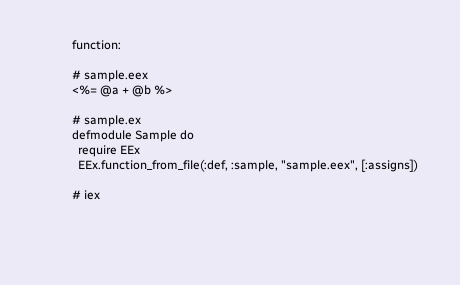function:

# sample.eex
<%= @a + @b %>

# sample.ex
defmodule Sample do
  require EEx
  EEx.function_from_file(:def, :sample, "sample.eex", [:assigns])

# iex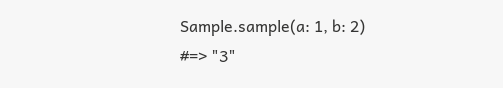Sample.sample(a: 1, b: 2)
#=> "3"